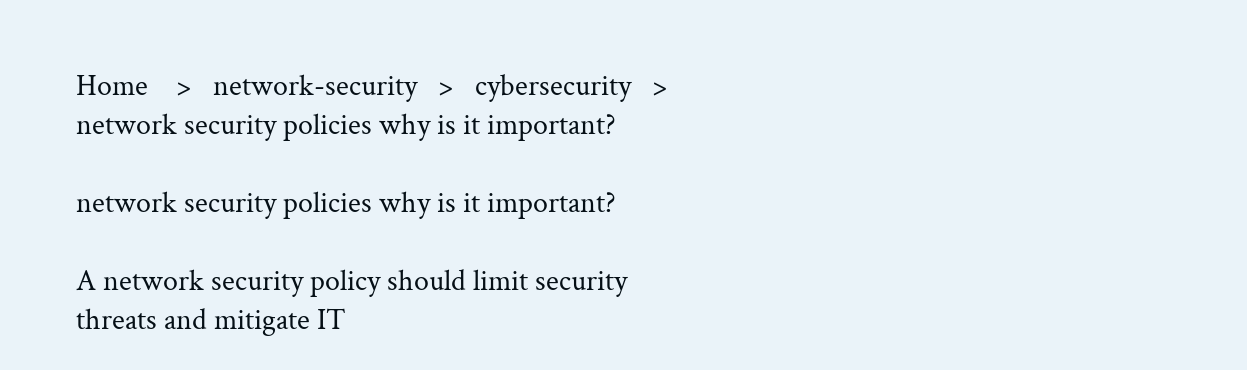Home    >   network-security   >   cybersecurity   >   network security policies why is it important?

network security policies why is it important?

A network security policy should limit security threats and mitigate IT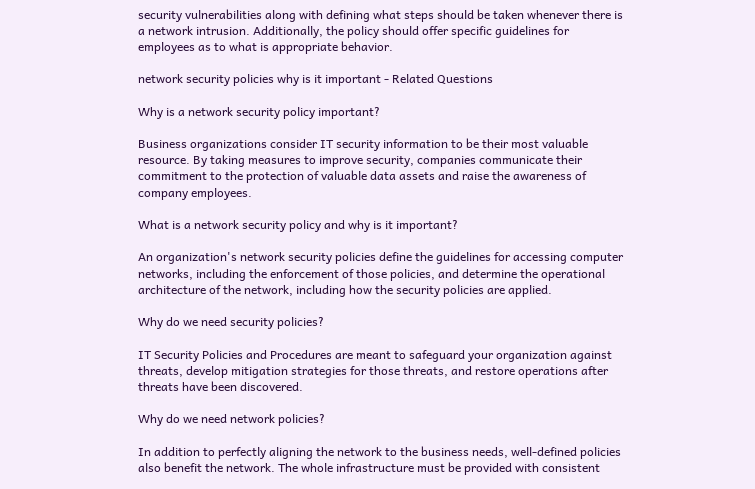security vulnerabilities along with defining what steps should be taken whenever there is a network intrusion. Additionally, the policy should offer specific guidelines for employees as to what is appropriate behavior.

network security policies why is it important - Related Questions

Why is a network security policy important?

Business organizations consider IT security information to be their most valuable resource. By taking measures to improve security, companies communicate their commitment to the protection of valuable data assets and raise the awareness of company employees.

What is a network security policy and why is it important?

An organization's network security policies define the guidelines for accessing computer networks, including the enforcement of those policies, and determine the operational architecture of the network, including how the security policies are applied.

Why do we need security policies?

IT Security Policies and Procedures are meant to safeguard your organization against threats, develop mitigation strategies for those threats, and restore operations after threats have been discovered.

Why do we need network policies?

In addition to perfectly aligning the network to the business needs, well-defined policies also benefit the network. The whole infrastructure must be provided with consistent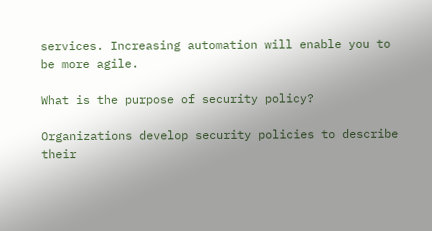services. Increasing automation will enable you to be more agile.

What is the purpose of security policy?

Organizations develop security policies to describe their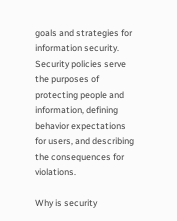goals and strategies for information security. Security policies serve the purposes of protecting people and information, defining behavior expectations for users, and describing the consequences for violations.

Why is security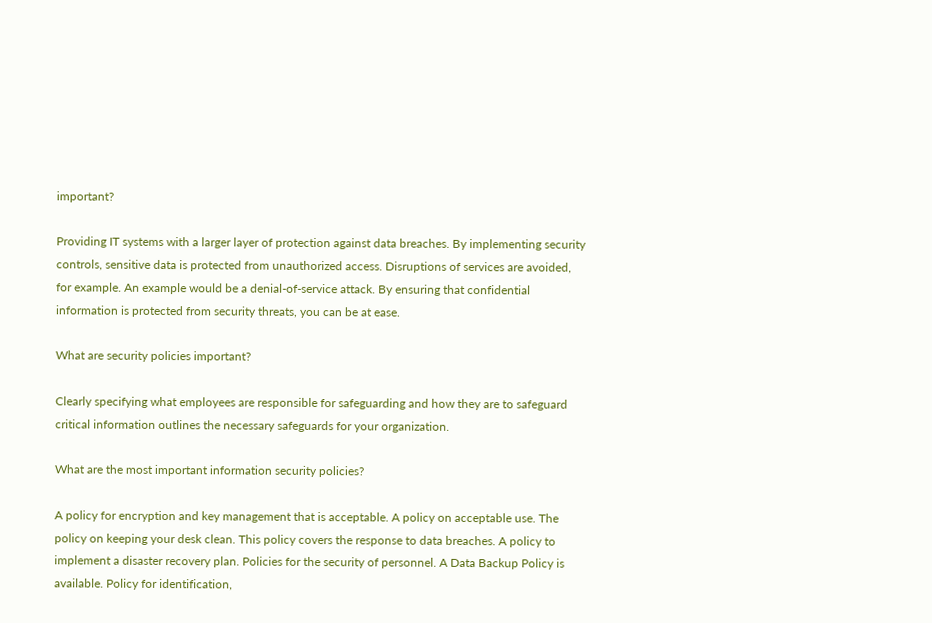important?

Providing IT systems with a larger layer of protection against data breaches. By implementing security controls, sensitive data is protected from unauthorized access. Disruptions of services are avoided, for example. An example would be a denial-of-service attack. By ensuring that confidential information is protected from security threats, you can be at ease.

What are security policies important?

Clearly specifying what employees are responsible for safeguarding and how they are to safeguard critical information outlines the necessary safeguards for your organization.

What are the most important information security policies?

A policy for encryption and key management that is acceptable. A policy on acceptable use. The policy on keeping your desk clean. This policy covers the response to data breaches. A policy to implement a disaster recovery plan. Policies for the security of personnel. A Data Backup Policy is available. Policy for identification,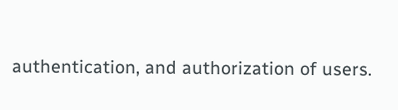authentication, and authorization of users.